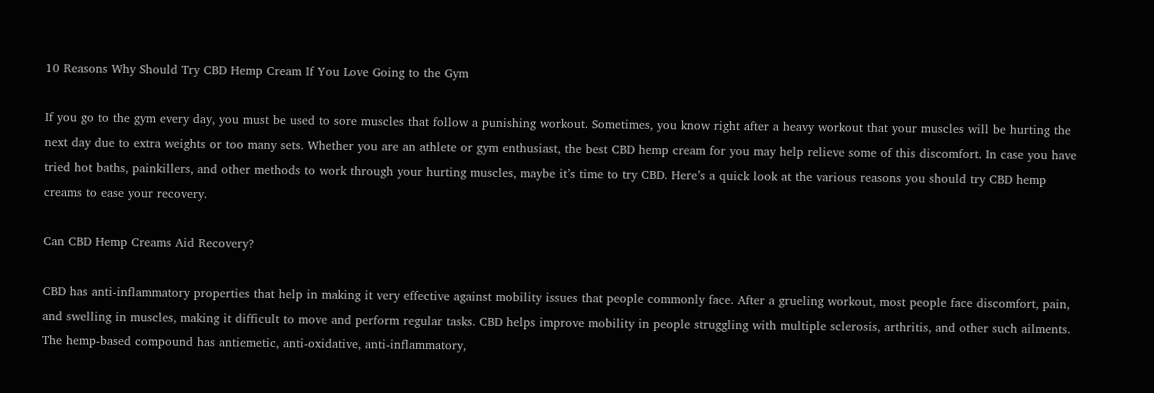10 Reasons Why Should Try CBD Hemp Cream If You Love Going to the Gym

If you go to the gym every day, you must be used to sore muscles that follow a punishing workout. Sometimes, you know right after a heavy workout that your muscles will be hurting the next day due to extra weights or too many sets. Whether you are an athlete or gym enthusiast, the best CBD hemp cream for you may help relieve some of this discomfort. In case you have tried hot baths, painkillers, and other methods to work through your hurting muscles, maybe it’s time to try CBD. Here’s a quick look at the various reasons you should try CBD hemp creams to ease your recovery.

Can CBD Hemp Creams Aid Recovery?

CBD has anti-inflammatory properties that help in making it very effective against mobility issues that people commonly face. After a grueling workout, most people face discomfort, pain, and swelling in muscles, making it difficult to move and perform regular tasks. CBD helps improve mobility in people struggling with multiple sclerosis, arthritis, and other such ailments. The hemp-based compound has antiemetic, anti-oxidative, anti-inflammatory,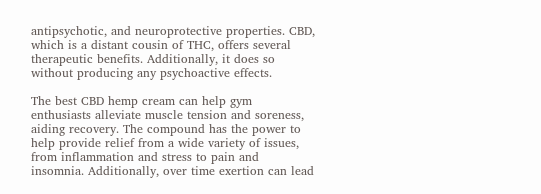antipsychotic, and neuroprotective properties. CBD, which is a distant cousin of THC, offers several therapeutic benefits. Additionally, it does so without producing any psychoactive effects.

The best CBD hemp cream can help gym enthusiasts alleviate muscle tension and soreness, aiding recovery. The compound has the power to help provide relief from a wide variety of issues, from inflammation and stress to pain and insomnia. Additionally, over time exertion can lead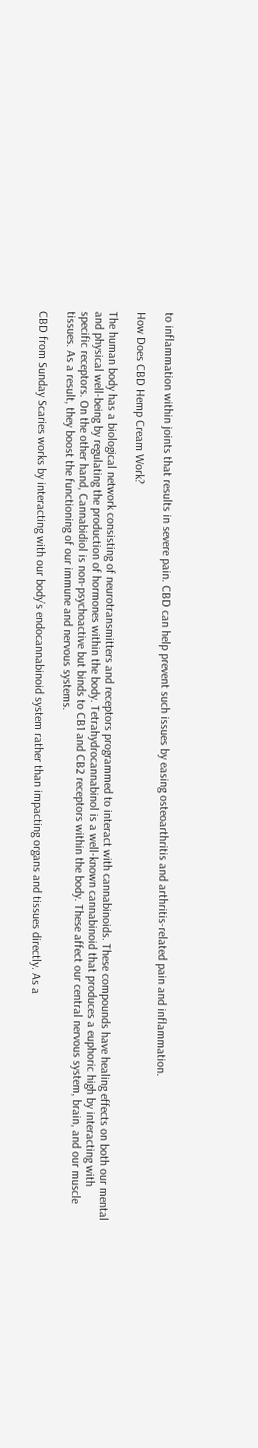to inflammation within joints that results in severe pain. CBD can help prevent such issues by easing osteoarthritis and arthritis-related pain and inflammation.

How Does CBD Hemp Cream Work?

The human body has a biological network consisting of neurotransmitters and receptors programmed to interact with cannabinoids. These compounds have healing effects on both our mental and physical well-being by regulating the production of hormones within the body. Tetrahydrocannabinol is a well-known cannabinoid that produces a euphoric high by interacting with specific receptors. On the other hand, Cannabidiol is non-psychoactive but binds to CB1 and CB2 receptors within the body. These affect our central nervous system, brain, and our muscle tissues. As a result, they boost the functioning of our immune and nervous systems.

CBD from Sunday Scaries works by interacting with our body’s endocannabinoid system rather than impacting organs and tissues directly. As a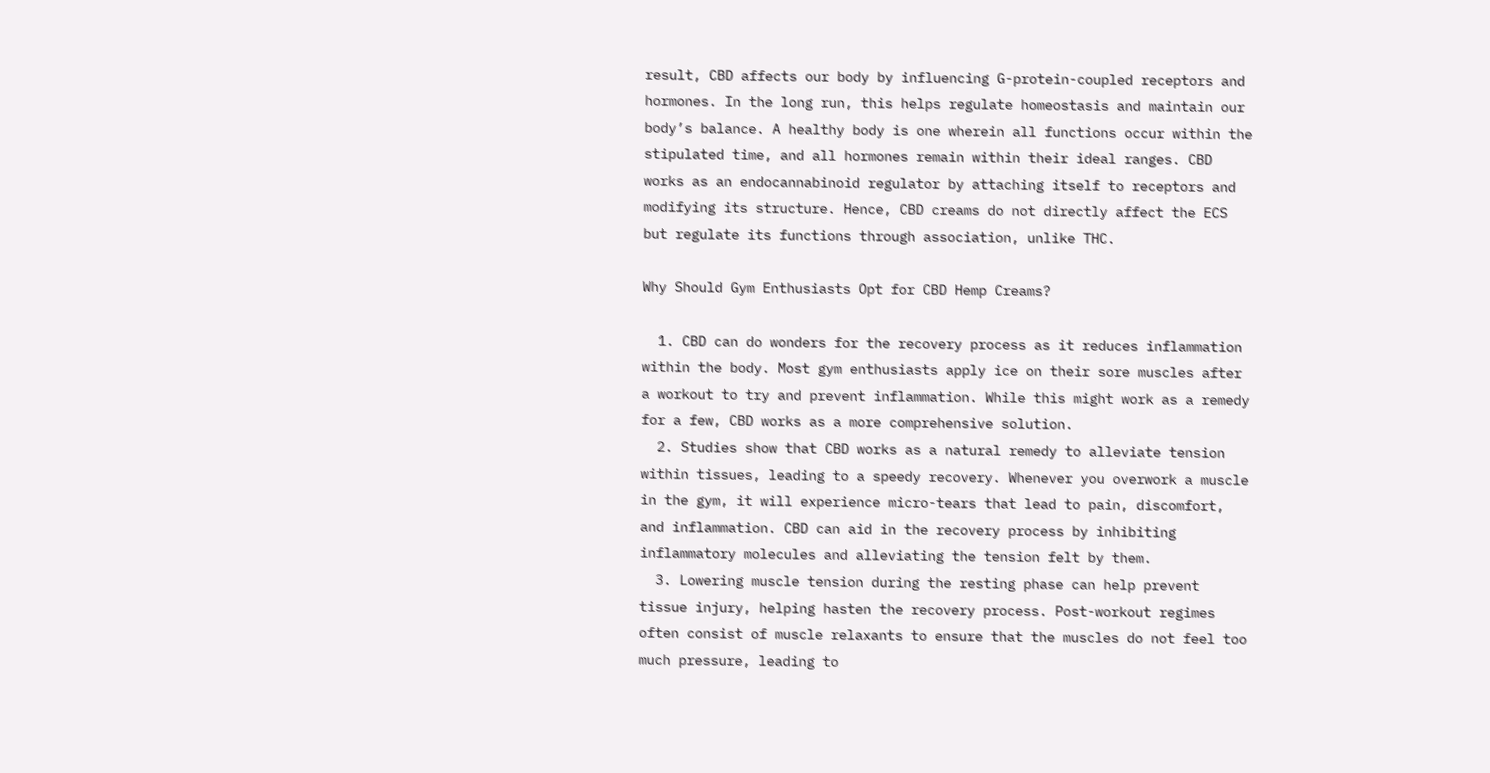result, CBD affects our body by influencing G-protein-coupled receptors and hormones. In the long run, this helps regulate homeostasis and maintain our body’s balance. A healthy body is one wherein all functions occur within the stipulated time, and all hormones remain within their ideal ranges. CBD works as an endocannabinoid regulator by attaching itself to receptors and modifying its structure. Hence, CBD creams do not directly affect the ECS but regulate its functions through association, unlike THC.

Why Should Gym Enthusiasts Opt for CBD Hemp Creams?

  1. CBD can do wonders for the recovery process as it reduces inflammation within the body. Most gym enthusiasts apply ice on their sore muscles after a workout to try and prevent inflammation. While this might work as a remedy for a few, CBD works as a more comprehensive solution.
  2. Studies show that CBD works as a natural remedy to alleviate tension within tissues, leading to a speedy recovery. Whenever you overwork a muscle in the gym, it will experience micro-tears that lead to pain, discomfort, and inflammation. CBD can aid in the recovery process by inhibiting inflammatory molecules and alleviating the tension felt by them.
  3. Lowering muscle tension during the resting phase can help prevent tissue injury, helping hasten the recovery process. Post-workout regimes often consist of muscle relaxants to ensure that the muscles do not feel too much pressure, leading to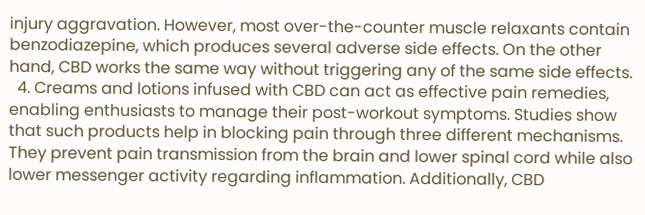injury aggravation. However, most over-the-counter muscle relaxants contain benzodiazepine, which produces several adverse side effects. On the other hand, CBD works the same way without triggering any of the same side effects.
  4. Creams and lotions infused with CBD can act as effective pain remedies, enabling enthusiasts to manage their post-workout symptoms. Studies show that such products help in blocking pain through three different mechanisms. They prevent pain transmission from the brain and lower spinal cord while also lower messenger activity regarding inflammation. Additionally, CBD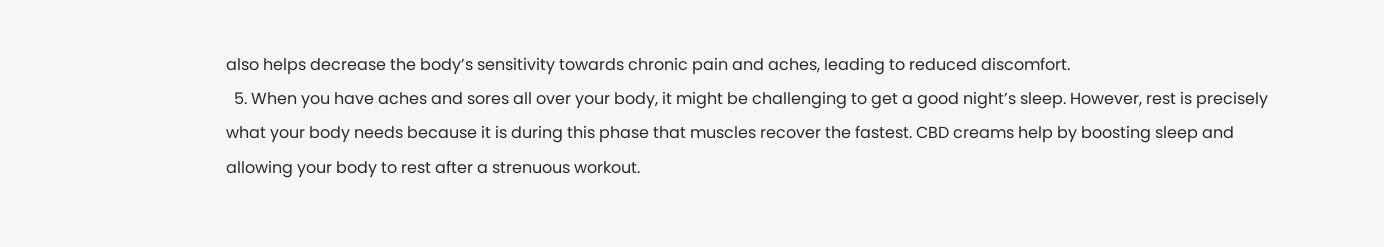also helps decrease the body’s sensitivity towards chronic pain and aches, leading to reduced discomfort.
  5. When you have aches and sores all over your body, it might be challenging to get a good night’s sleep. However, rest is precisely what your body needs because it is during this phase that muscles recover the fastest. CBD creams help by boosting sleep and allowing your body to rest after a strenuous workout.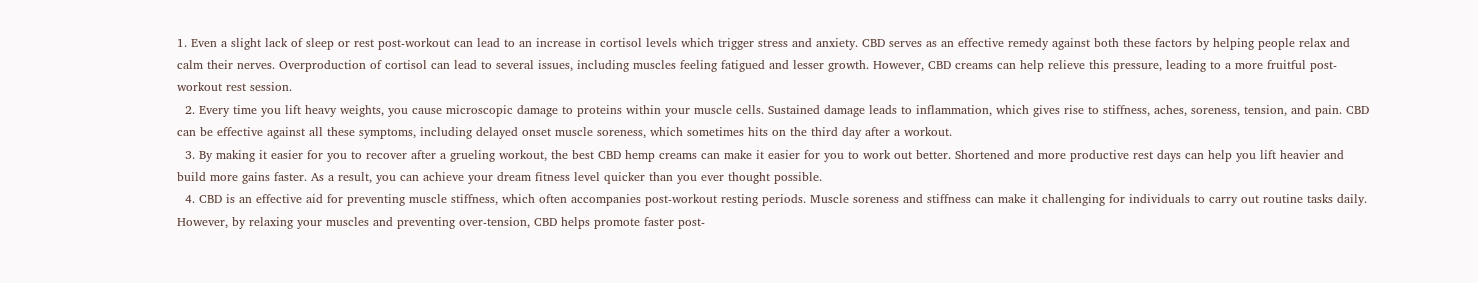1. Even a slight lack of sleep or rest post-workout can lead to an increase in cortisol levels which trigger stress and anxiety. CBD serves as an effective remedy against both these factors by helping people relax and calm their nerves. Overproduction of cortisol can lead to several issues, including muscles feeling fatigued and lesser growth. However, CBD creams can help relieve this pressure, leading to a more fruitful post-workout rest session.
  2. Every time you lift heavy weights, you cause microscopic damage to proteins within your muscle cells. Sustained damage leads to inflammation, which gives rise to stiffness, aches, soreness, tension, and pain. CBD can be effective against all these symptoms, including delayed onset muscle soreness, which sometimes hits on the third day after a workout.
  3. By making it easier for you to recover after a grueling workout, the best CBD hemp creams can make it easier for you to work out better. Shortened and more productive rest days can help you lift heavier and build more gains faster. As a result, you can achieve your dream fitness level quicker than you ever thought possible.
  4. CBD is an effective aid for preventing muscle stiffness, which often accompanies post-workout resting periods. Muscle soreness and stiffness can make it challenging for individuals to carry out routine tasks daily. However, by relaxing your muscles and preventing over-tension, CBD helps promote faster post-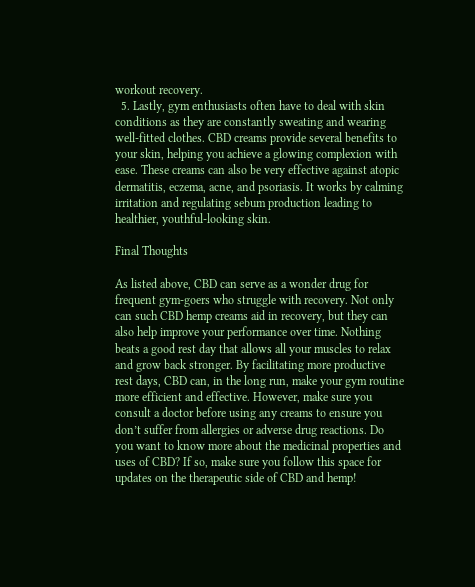workout recovery.
  5. Lastly, gym enthusiasts often have to deal with skin conditions as they are constantly sweating and wearing well-fitted clothes. CBD creams provide several benefits to your skin, helping you achieve a glowing complexion with ease. These creams can also be very effective against atopic dermatitis, eczema, acne, and psoriasis. It works by calming irritation and regulating sebum production leading to healthier, youthful-looking skin.

Final Thoughts

As listed above, CBD can serve as a wonder drug for frequent gym-goers who struggle with recovery. Not only can such CBD hemp creams aid in recovery, but they can also help improve your performance over time. Nothing beats a good rest day that allows all your muscles to relax and grow back stronger. By facilitating more productive rest days, CBD can, in the long run, make your gym routine more efficient and effective. However, make sure you consult a doctor before using any creams to ensure you don’t suffer from allergies or adverse drug reactions. Do you want to know more about the medicinal properties and uses of CBD? If so, make sure you follow this space for updates on the therapeutic side of CBD and hemp!